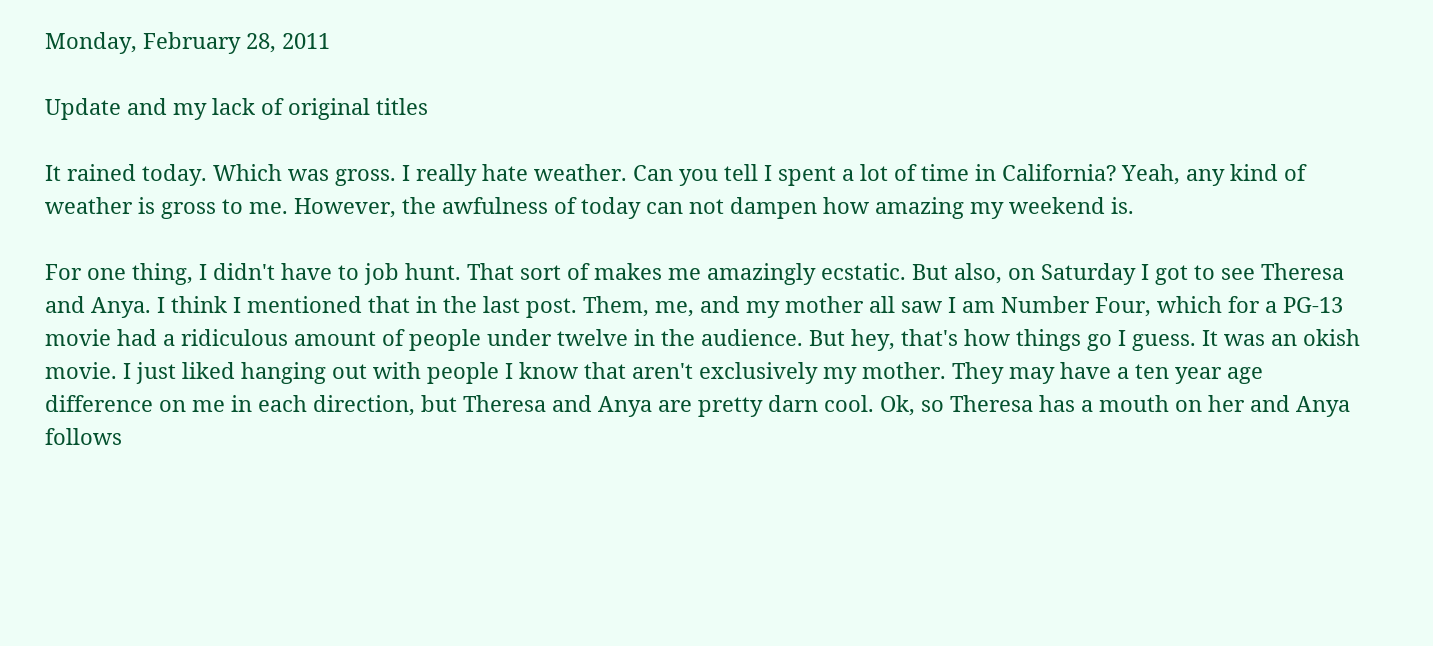Monday, February 28, 2011

Update and my lack of original titles

It rained today. Which was gross. I really hate weather. Can you tell I spent a lot of time in California? Yeah, any kind of weather is gross to me. However, the awfulness of today can not dampen how amazing my weekend is.

For one thing, I didn't have to job hunt. That sort of makes me amazingly ecstatic. But also, on Saturday I got to see Theresa and Anya. I think I mentioned that in the last post. Them, me, and my mother all saw I am Number Four, which for a PG-13 movie had a ridiculous amount of people under twelve in the audience. But hey, that's how things go I guess. It was an okish movie. I just liked hanging out with people I know that aren't exclusively my mother. They may have a ten year age difference on me in each direction, but Theresa and Anya are pretty darn cool. Ok, so Theresa has a mouth on her and Anya follows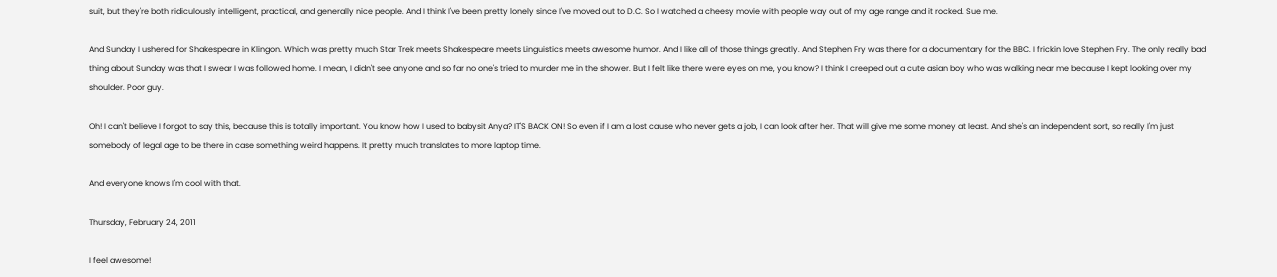suit, but they're both ridiculously intelligent, practical, and generally nice people. And I think I've been pretty lonely since I've moved out to D.C. So I watched a cheesy movie with people way out of my age range and it rocked. Sue me.

And Sunday I ushered for Shakespeare in Klingon. Which was pretty much Star Trek meets Shakespeare meets Linguistics meets awesome humor. And I like all of those things greatly. And Stephen Fry was there for a documentary for the BBC. I frickin love Stephen Fry. The only really bad thing about Sunday was that I swear I was followed home. I mean, I didn't see anyone and so far no one's tried to murder me in the shower. But I felt like there were eyes on me, you know? I think I creeped out a cute asian boy who was walking near me because I kept looking over my shoulder. Poor guy.

Oh! I can't believe I forgot to say this, because this is totally important. You know how I used to babysit Anya? IT'S BACK ON! So even if I am a lost cause who never gets a job, I can look after her. That will give me some money at least. And she's an independent sort, so really I'm just somebody of legal age to be there in case something weird happens. It pretty much translates to more laptop time.

And everyone knows I'm cool with that.

Thursday, February 24, 2011

I feel awesome!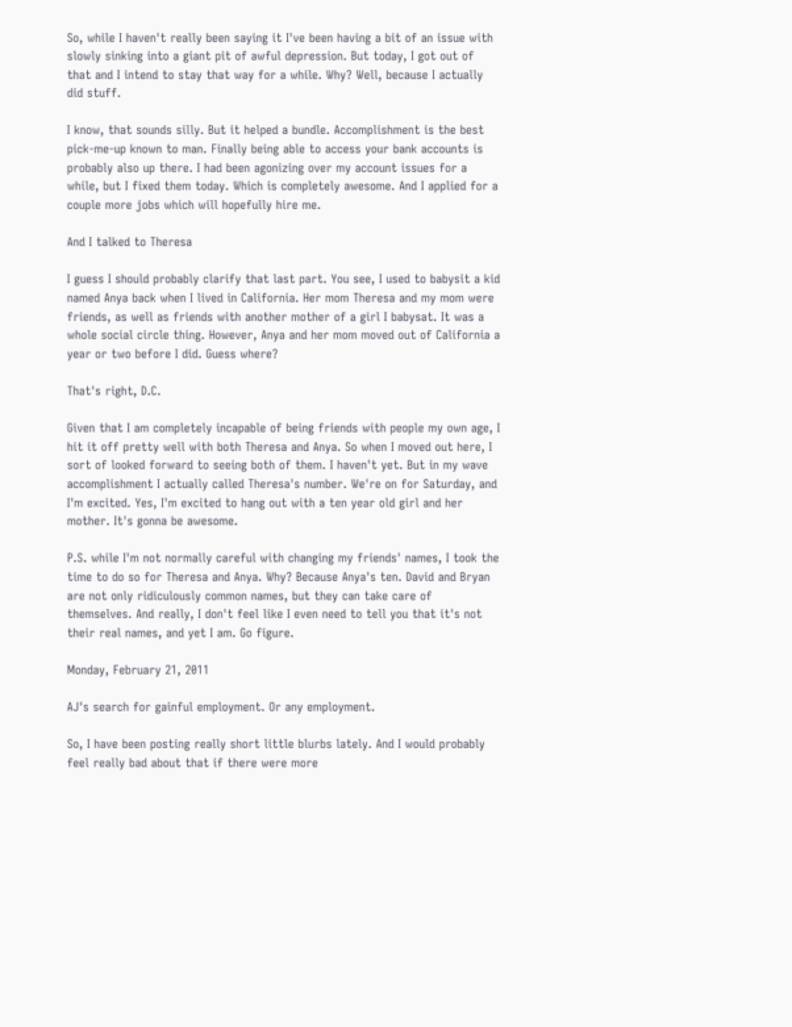So, while I haven't really been saying it I've been having a bit of an issue with slowly sinking into a giant pit of awful depression. But today, I got out of that and I intend to stay that way for a while. Why? Well, because I actually did stuff.

I know, that sounds silly. But it helped a bundle. Accomplishment is the best pick-me-up known to man. Finally being able to access your bank accounts is probably also up there. I had been agonizing over my account issues for a while, but I fixed them today. Which is completely awesome. And I applied for a couple more jobs which will hopefully hire me.

And I talked to Theresa

I guess I should probably clarify that last part. You see, I used to babysit a kid named Anya back when I lived in California. Her mom Theresa and my mom were friends, as well as friends with another mother of a girl I babysat. It was a whole social circle thing. However, Anya and her mom moved out of California a year or two before I did. Guess where?

That's right, D.C.

Given that I am completely incapable of being friends with people my own age, I hit it off pretty well with both Theresa and Anya. So when I moved out here, I sort of looked forward to seeing both of them. I haven't yet. But in my wave accomplishment I actually called Theresa's number. We're on for Saturday, and I'm excited. Yes, I'm excited to hang out with a ten year old girl and her mother. It's gonna be awesome.

P.S. while I'm not normally careful with changing my friends' names, I took the time to do so for Theresa and Anya. Why? Because Anya's ten. David and Bryan are not only ridiculously common names, but they can take care of themselves. And really, I don't feel like I even need to tell you that it's not their real names, and yet I am. Go figure.

Monday, February 21, 2011

AJ's search for gainful employment. Or any employment.

So, I have been posting really short little blurbs lately. And I would probably feel really bad about that if there were more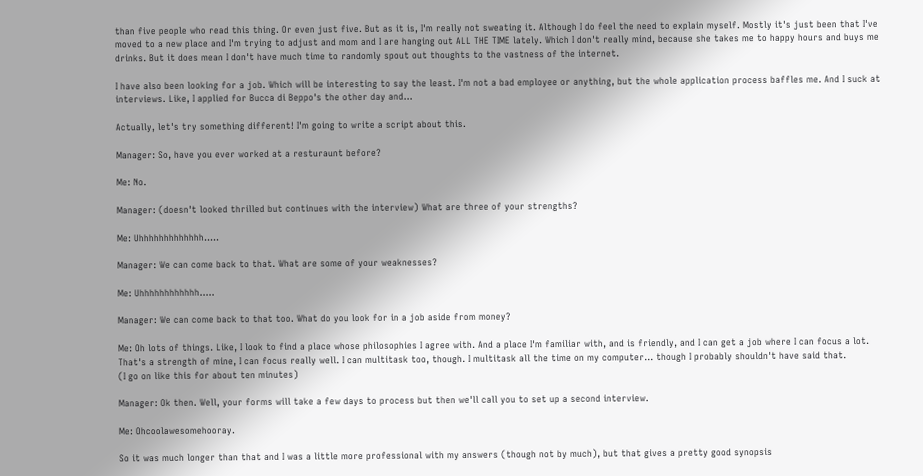than five people who read this thing. Or even just five. But as it is, I'm really not sweating it. Although I do feel the need to explain myself. Mostly it's just been that I've moved to a new place and I'm trying to adjust and mom and I are hanging out ALL THE TIME lately. Which I don't really mind, because she takes me to happy hours and buys me drinks. But it does mean I don't have much time to randomly spout out thoughts to the vastness of the internet.

I have also been looking for a job. Which will be interesting to say the least. I'm not a bad employee or anything, but the whole application process baffles me. And I suck at interviews. Like, I applied for Bucca di Beppo's the other day and...

Actually, let's try something different! I'm going to write a script about this.

Manager: So, have you ever worked at a resturaunt before?

Me: No.

Manager: (doesn't looked thrilled but continues with the interview) What are three of your strengths?

Me: Uhhhhhhhhhhhhh.....

Manager: We can come back to that. What are some of your weaknesses?

Me: Uhhhhhhhhhhhh.....

Manager: We can come back to that too. What do you look for in a job aside from money?

Me: Oh lots of things. Like, I look to find a place whose philosophies I agree with. And a place I'm familiar with, and is friendly, and I can get a job where I can focus a lot. That's a strength of mine, I can focus really well. I can multitask too, though. I multitask all the time on my computer... though I probably shouldn't have said that.
(I go on like this for about ten minutes)

Manager: Ok then. Well, your forms will take a few days to process but then we'll call you to set up a second interview.

Me: Ohcoolawesomehooray.

So it was much longer than that and I was a little more professional with my answers (though not by much), but that gives a pretty good synopsis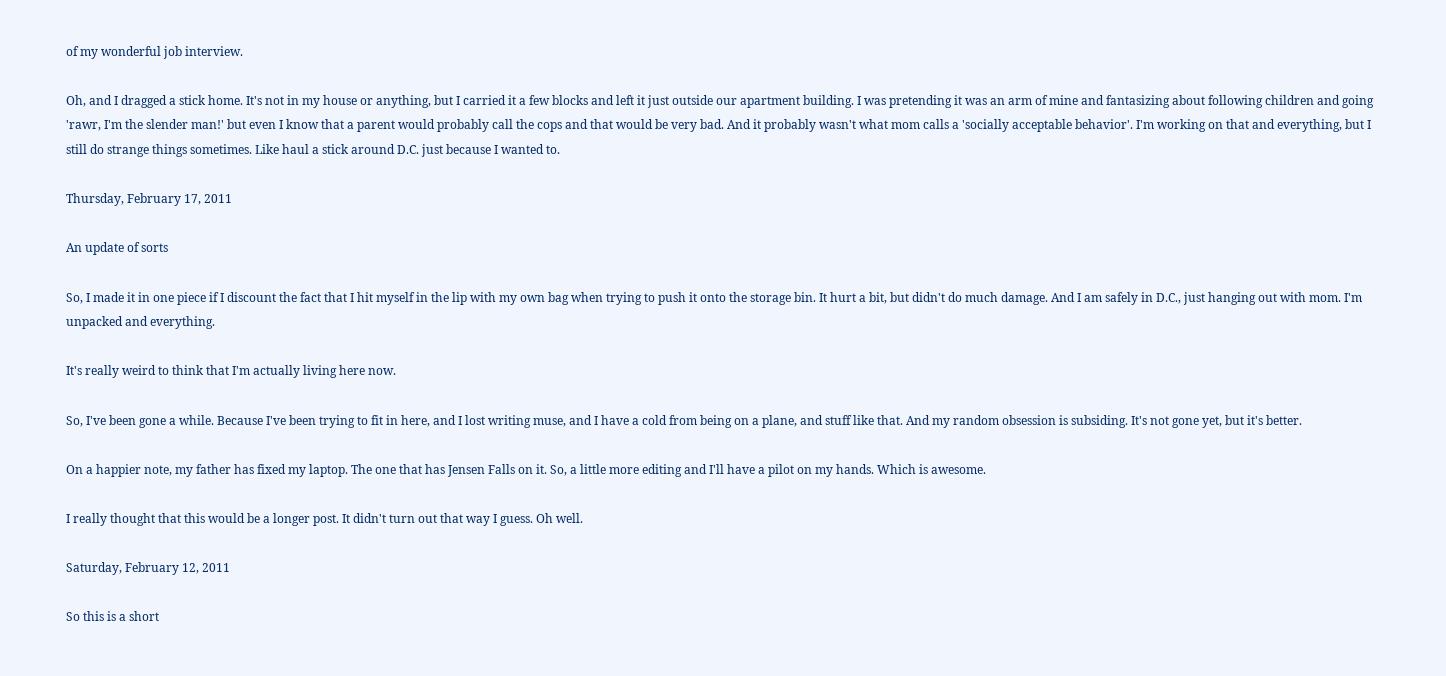of my wonderful job interview.

Oh, and I dragged a stick home. It's not in my house or anything, but I carried it a few blocks and left it just outside our apartment building. I was pretending it was an arm of mine and fantasizing about following children and going 'rawr, I'm the slender man!' but even I know that a parent would probably call the cops and that would be very bad. And it probably wasn't what mom calls a 'socially acceptable behavior'. I'm working on that and everything, but I still do strange things sometimes. Like haul a stick around D.C. just because I wanted to.

Thursday, February 17, 2011

An update of sorts

So, I made it in one piece if I discount the fact that I hit myself in the lip with my own bag when trying to push it onto the storage bin. It hurt a bit, but didn't do much damage. And I am safely in D.C., just hanging out with mom. I'm unpacked and everything.

It's really weird to think that I'm actually living here now.

So, I've been gone a while. Because I've been trying to fit in here, and I lost writing muse, and I have a cold from being on a plane, and stuff like that. And my random obsession is subsiding. It's not gone yet, but it's better.

On a happier note, my father has fixed my laptop. The one that has Jensen Falls on it. So, a little more editing and I'll have a pilot on my hands. Which is awesome.

I really thought that this would be a longer post. It didn't turn out that way I guess. Oh well.

Saturday, February 12, 2011

So this is a short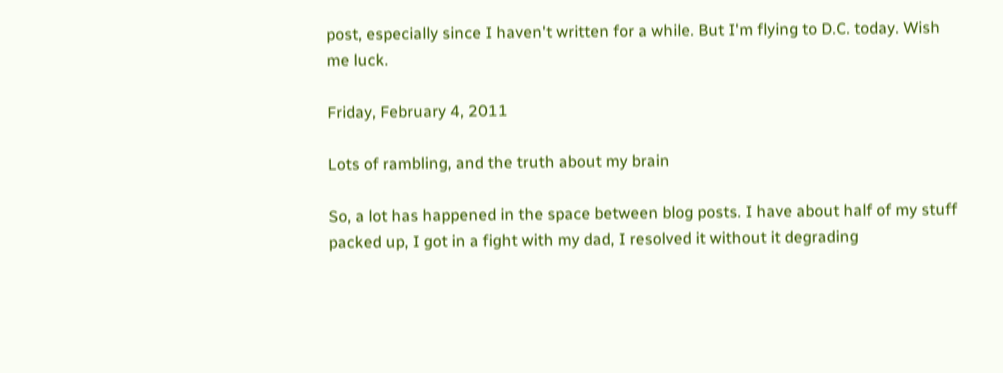post, especially since I haven't written for a while. But I'm flying to D.C. today. Wish me luck.

Friday, February 4, 2011

Lots of rambling, and the truth about my brain

So, a lot has happened in the space between blog posts. I have about half of my stuff packed up, I got in a fight with my dad, I resolved it without it degrading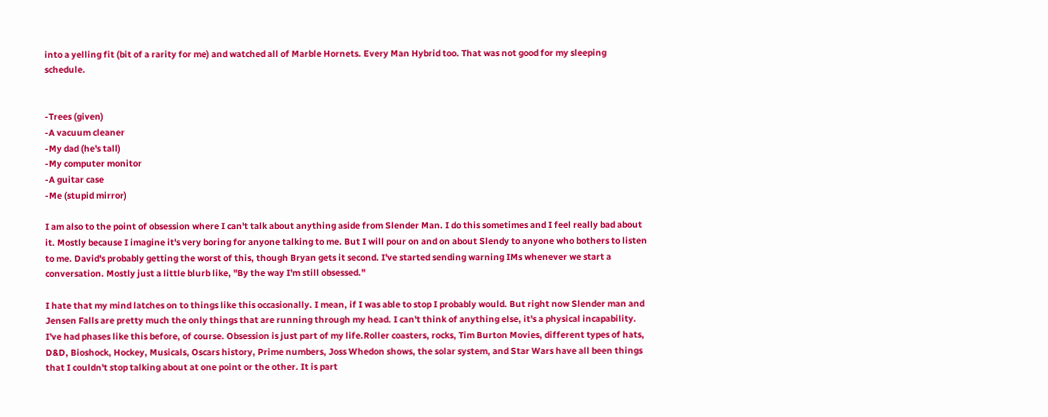into a yelling fit (bit of a rarity for me) and watched all of Marble Hornets. Every Man Hybrid too. That was not good for my sleeping schedule.


-Trees (given)
-A vacuum cleaner
-My dad (he's tall)
-My computer monitor
-A guitar case
-Me (stupid mirror)

I am also to the point of obsession where I can't talk about anything aside from Slender Man. I do this sometimes and I feel really bad about it. Mostly because I imagine it's very boring for anyone talking to me. But I will pour on and on about Slendy to anyone who bothers to listen to me. David's probably getting the worst of this, though Bryan gets it second. I've started sending warning IMs whenever we start a conversation. Mostly just a little blurb like, "By the way I'm still obsessed."

I hate that my mind latches on to things like this occasionally. I mean, if I was able to stop I probably would. But right now Slender man and Jensen Falls are pretty much the only things that are running through my head. I can't think of anything else, it's a physical incapability. I've had phases like this before, of course. Obsession is just part of my life.Roller coasters, rocks, Tim Burton Movies, different types of hats, D&D, Bioshock, Hockey, Musicals, Oscars history, Prime numbers, Joss Whedon shows, the solar system, and Star Wars have all been things that I couldn't stop talking about at one point or the other. It is part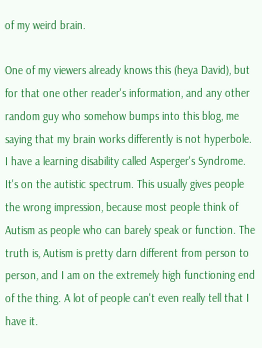of my weird brain.

One of my viewers already knows this (heya David), but for that one other reader's information, and any other random guy who somehow bumps into this blog, me saying that my brain works differently is not hyperbole. I have a learning disability called Asperger's Syndrome. It's on the autistic spectrum. This usually gives people the wrong impression, because most people think of Autism as people who can barely speak or function. The truth is, Autism is pretty darn different from person to person, and I am on the extremely high functioning end of the thing. A lot of people can't even really tell that I have it.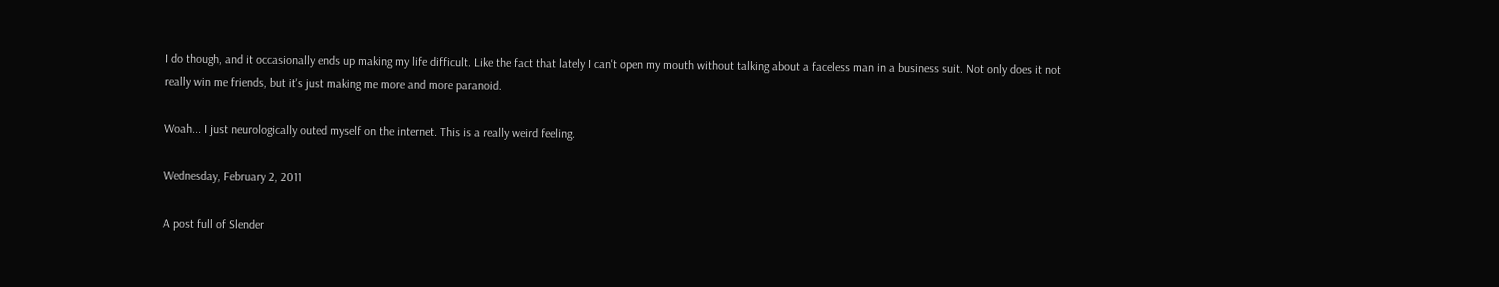I do though, and it occasionally ends up making my life difficult. Like the fact that lately I can't open my mouth without talking about a faceless man in a business suit. Not only does it not really win me friends, but it's just making me more and more paranoid.

Woah... I just neurologically outed myself on the internet. This is a really weird feeling.

Wednesday, February 2, 2011

A post full of Slender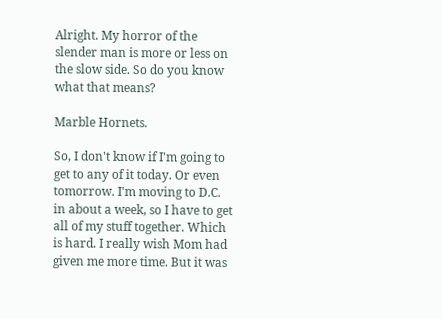Alright. My horror of the slender man is more or less on the slow side. So do you know what that means?

Marble Hornets.

So, I don't know if I'm going to get to any of it today. Or even tomorrow. I'm moving to D.C. in about a week, so I have to get all of my stuff together. Which is hard. I really wish Mom had given me more time. But it was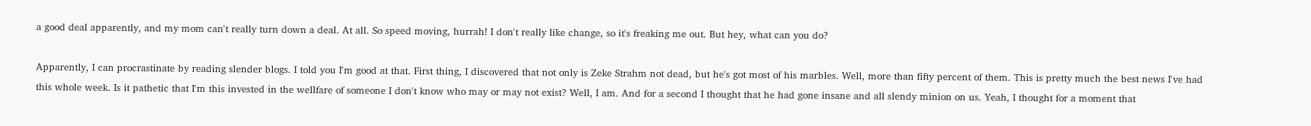a good deal apparently, and my mom can't really turn down a deal. At all. So speed moving, hurrah! I don't really like change, so it's freaking me out. But hey, what can you do?

Apparently, I can procrastinate by reading slender blogs. I told you I'm good at that. First thing, I discovered that not only is Zeke Strahm not dead, but he's got most of his marbles. Well, more than fifty percent of them. This is pretty much the best news I've had this whole week. Is it pathetic that I'm this invested in the wellfare of someone I don't know who may or may not exist? Well, I am. And for a second I thought that he had gone insane and all slendy minion on us. Yeah, I thought for a moment that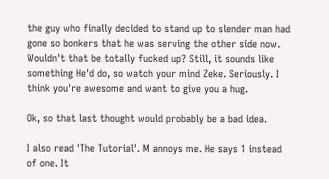the guy who finally decided to stand up to slender man had gone so bonkers that he was serving the other side now.  Wouldn't that be totally fucked up? Still, it sounds like something He'd do, so watch your mind Zeke. Seriously. I think you're awesome and want to give you a hug.

Ok, so that last thought would probably be a bad idea.

I also read 'The Tutorial'. M annoys me. He says 1 instead of one. It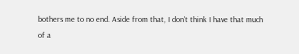bothers me to no end. Aside from that, I don't think I have that much of a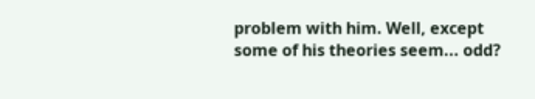problem with him. Well, except some of his theories seem... odd?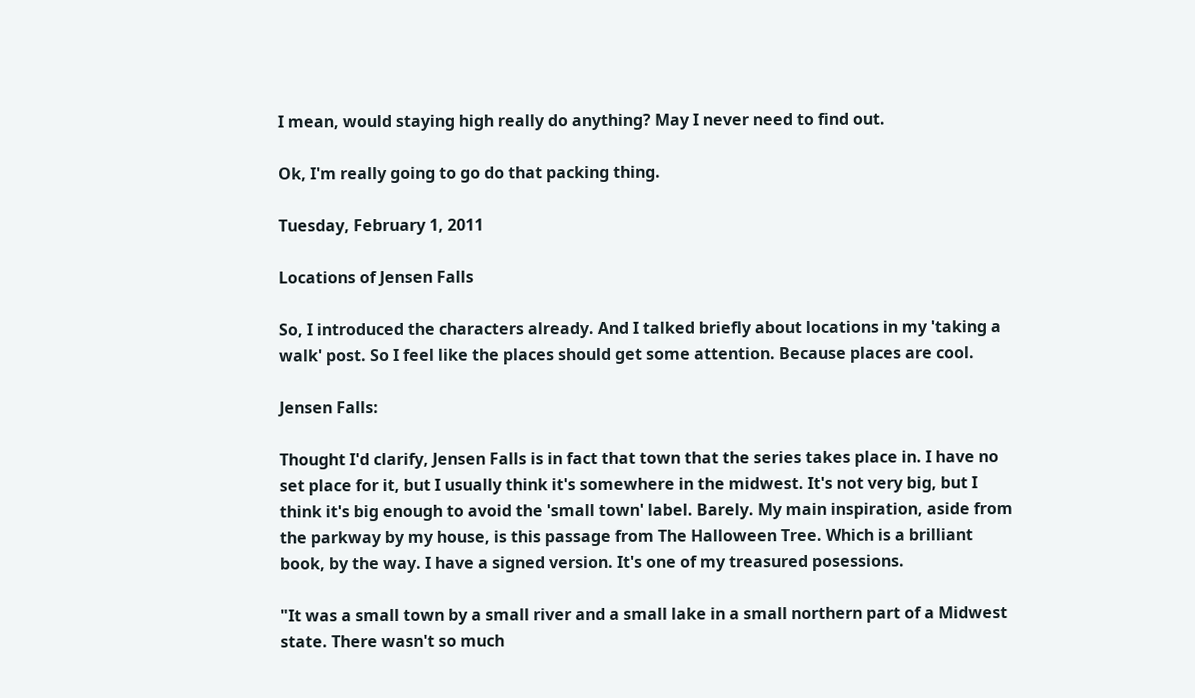I mean, would staying high really do anything? May I never need to find out.

Ok, I'm really going to go do that packing thing.

Tuesday, February 1, 2011

Locations of Jensen Falls

So, I introduced the characters already. And I talked briefly about locations in my 'taking a walk' post. So I feel like the places should get some attention. Because places are cool.

Jensen Falls:

Thought I'd clarify, Jensen Falls is in fact that town that the series takes place in. I have no set place for it, but I usually think it's somewhere in the midwest. It's not very big, but I think it's big enough to avoid the 'small town' label. Barely. My main inspiration, aside from the parkway by my house, is this passage from The Halloween Tree. Which is a brilliant book, by the way. I have a signed version. It's one of my treasured posessions.

"It was a small town by a small river and a small lake in a small northern part of a Midwest state. There wasn't so much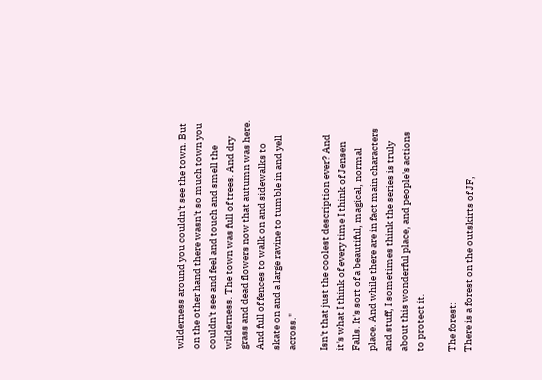wilderness around you couldn't see the town. But on the other hand there wasn't so much town you couldn't see and feel and touch and smell the wilderness. The town was full of trees. And dry grass and dead flowers now that autumn was here. And full of fences to walk on and sidewalks to skate on and a large ravine to tumble in and yell across."

Isn't that just the coolest description ever? And it's what I think of every time I think of Jensen Falls. It's sort of a beautiful, magical, normal place. And while there are in fact main characters and stuff, I sometimes think the series is truly about this wonderful place, and people's actions to protect it.

The forest:
There is a forest on the outskirts of JF,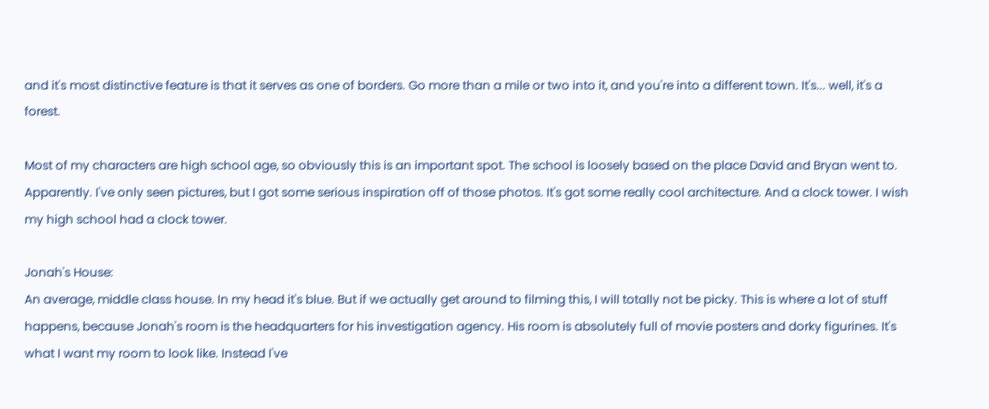and it's most distinctive feature is that it serves as one of borders. Go more than a mile or two into it, and you're into a different town. It's... well, it's a forest.

Most of my characters are high school age, so obviously this is an important spot. The school is loosely based on the place David and Bryan went to. Apparently. I've only seen pictures, but I got some serious inspiration off of those photos. It's got some really cool architecture. And a clock tower. I wish my high school had a clock tower.

Jonah's House:
An average, middle class house. In my head it's blue. But if we actually get around to filming this, I will totally not be picky. This is where a lot of stuff happens, because Jonah's room is the headquarters for his investigation agency. His room is absolutely full of movie posters and dorky figurines. It's what I want my room to look like. Instead I've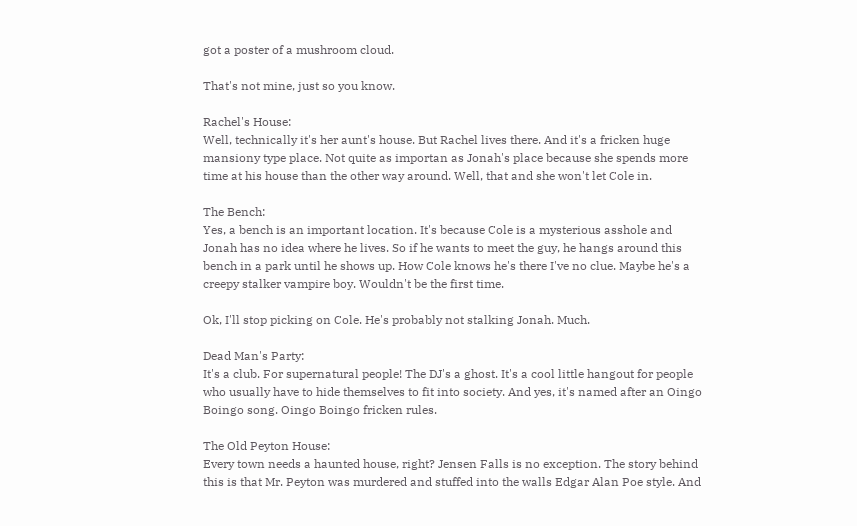got a poster of a mushroom cloud.

That's not mine, just so you know.

Rachel's House:
Well, technically it's her aunt's house. But Rachel lives there. And it's a fricken huge mansiony type place. Not quite as importan as Jonah's place because she spends more time at his house than the other way around. Well, that and she won't let Cole in.

The Bench:
Yes, a bench is an important location. It's because Cole is a mysterious asshole and Jonah has no idea where he lives. So if he wants to meet the guy, he hangs around this bench in a park until he shows up. How Cole knows he's there I've no clue. Maybe he's a creepy stalker vampire boy. Wouldn't be the first time.

Ok, I'll stop picking on Cole. He's probably not stalking Jonah. Much.

Dead Man's Party:
It's a club. For supernatural people! The DJ's a ghost. It's a cool little hangout for people who usually have to hide themselves to fit into society. And yes, it's named after an Oingo Boingo song. Oingo Boingo fricken rules.

The Old Peyton House:
Every town needs a haunted house, right? Jensen Falls is no exception. The story behind this is that Mr. Peyton was murdered and stuffed into the walls Edgar Alan Poe style. And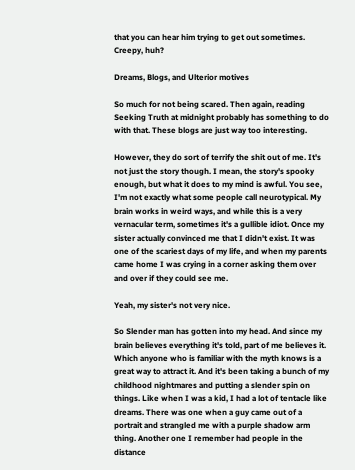that you can hear him trying to get out sometimes. Creepy, huh?

Dreams, Blogs, and Ulterior motives

So much for not being scared. Then again, reading Seeking Truth at midnight probably has something to do with that. These blogs are just way too interesting.

However, they do sort of terrify the shit out of me. It's not just the story though. I mean, the story's spooky enough, but what it does to my mind is awful. You see, I'm not exactly what some people call neurotypical. My brain works in weird ways, and while this is a very vernacular term, sometimes it's a gullible idiot. Once my sister actually convinced me that I didn't exist. It was one of the scariest days of my life, and when my parents came home I was crying in a corner asking them over and over if they could see me.

Yeah, my sister's not very nice.

So Slender man has gotten into my head. And since my brain believes everything it's told, part of me believes it. Which anyone who is familiar with the myth knows is a great way to attract it. And it's been taking a bunch of my childhood nightmares and putting a slender spin on things. Like when I was a kid, I had a lot of tentacle like dreams. There was one when a guy came out of a portrait and strangled me with a purple shadow arm thing. Another one I remember had people in the distance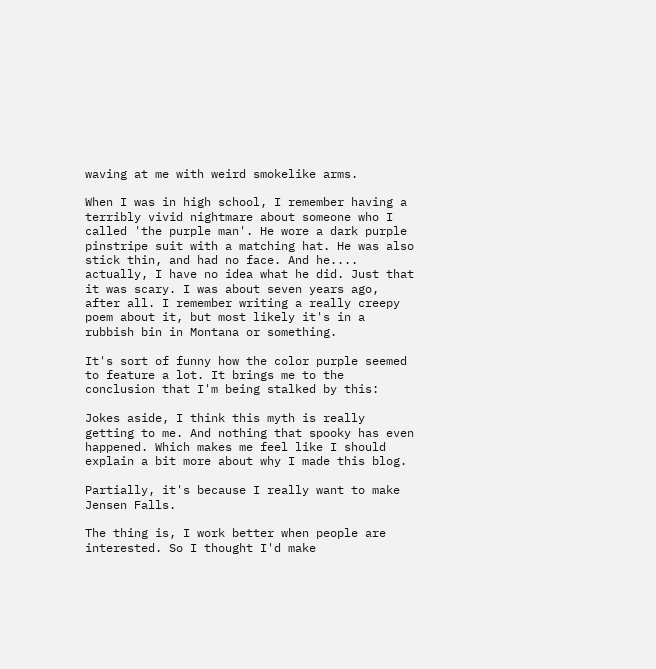waving at me with weird smokelike arms.

When I was in high school, I remember having a terribly vivid nightmare about someone who I called 'the purple man'. He wore a dark purple pinstripe suit with a matching hat. He was also stick thin, and had no face. And he.... actually, I have no idea what he did. Just that it was scary. I was about seven years ago, after all. I remember writing a really creepy poem about it, but most likely it's in a rubbish bin in Montana or something.

It's sort of funny how the color purple seemed to feature a lot. It brings me to the conclusion that I'm being stalked by this:

Jokes aside, I think this myth is really getting to me. And nothing that spooky has even happened. Which makes me feel like I should explain a bit more about why I made this blog.

Partially, it's because I really want to make Jensen Falls.

The thing is, I work better when people are interested. So I thought I'd make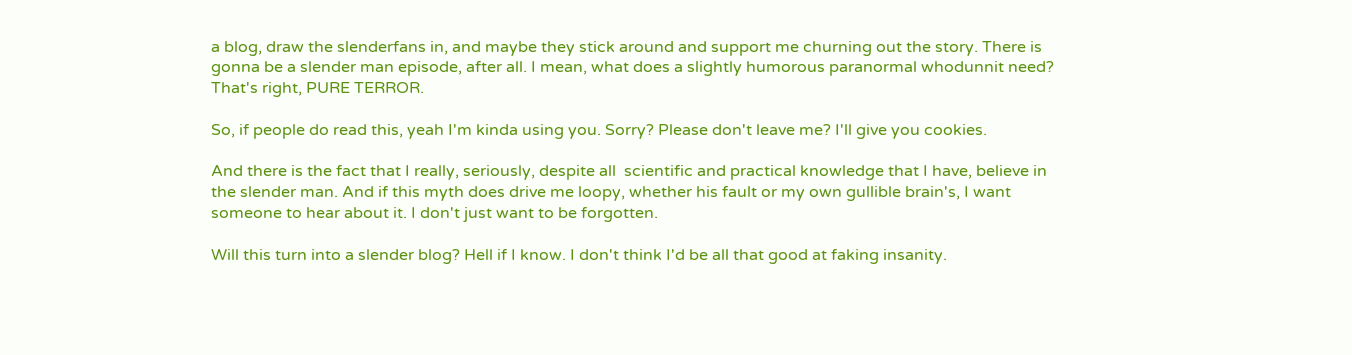a blog, draw the slenderfans in, and maybe they stick around and support me churning out the story. There is gonna be a slender man episode, after all. I mean, what does a slightly humorous paranormal whodunnit need? That's right, PURE TERROR.

So, if people do read this, yeah I'm kinda using you. Sorry? Please don't leave me? I'll give you cookies.

And there is the fact that I really, seriously, despite all  scientific and practical knowledge that I have, believe in the slender man. And if this myth does drive me loopy, whether his fault or my own gullible brain's, I want someone to hear about it. I don't just want to be forgotten.

Will this turn into a slender blog? Hell if I know. I don't think I'd be all that good at faking insanity.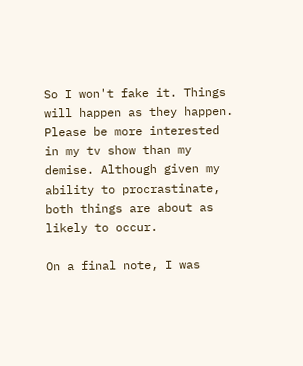So I won't fake it. Things will happen as they happen. Please be more interested in my tv show than my demise. Although given my ability to procrastinate, both things are about as likely to occur.

On a final note, I was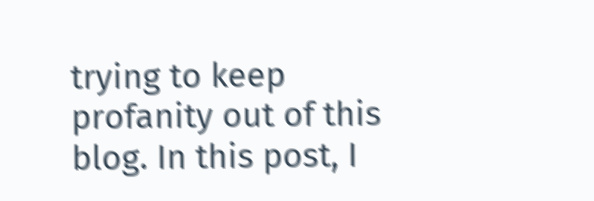trying to keep profanity out of this blog. In this post, I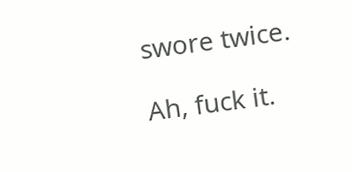swore twice.

Ah, fuck it.